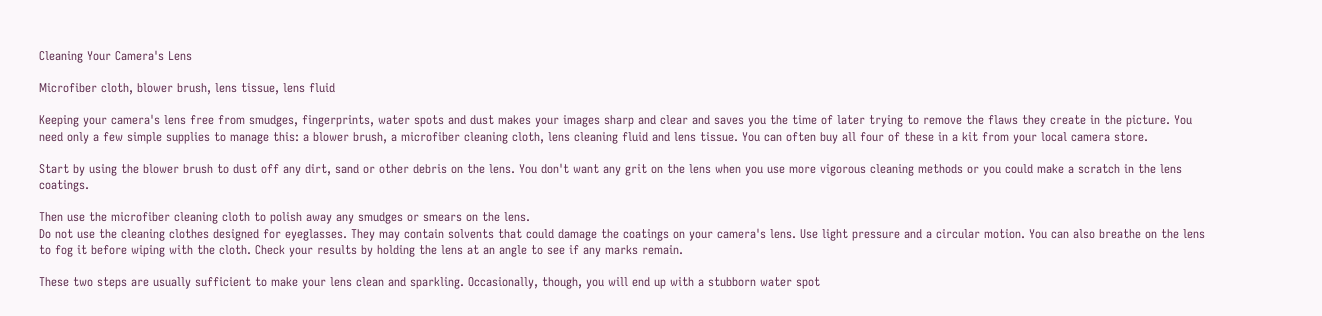Cleaning Your Camera's Lens

Microfiber cloth, blower brush, lens tissue, lens fluid

Keeping your camera's lens free from smudges, fingerprints, water spots and dust makes your images sharp and clear and saves you the time of later trying to remove the flaws they create in the picture. You need only a few simple supplies to manage this: a blower brush, a microfiber cleaning cloth, lens cleaning fluid and lens tissue. You can often buy all four of these in a kit from your local camera store.

Start by using the blower brush to dust off any dirt, sand or other debris on the lens. You don't want any grit on the lens when you use more vigorous cleaning methods or you could make a scratch in the lens coatings.

Then use the microfiber cleaning cloth to polish away any smudges or smears on the lens.
Do not use the cleaning clothes designed for eyeglasses. They may contain solvents that could damage the coatings on your camera's lens. Use light pressure and a circular motion. You can also breathe on the lens to fog it before wiping with the cloth. Check your results by holding the lens at an angle to see if any marks remain.

These two steps are usually sufficient to make your lens clean and sparkling. Occasionally, though, you will end up with a stubborn water spot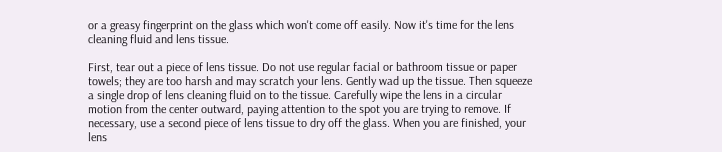or a greasy fingerprint on the glass which won't come off easily. Now it's time for the lens cleaning fluid and lens tissue.

First, tear out a piece of lens tissue. Do not use regular facial or bathroom tissue or paper towels; they are too harsh and may scratch your lens. Gently wad up the tissue. Then squeeze a single drop of lens cleaning fluid on to the tissue. Carefully wipe the lens in a circular motion from the center outward, paying attention to the spot you are trying to remove. If necessary, use a second piece of lens tissue to dry off the glass. When you are finished, your lens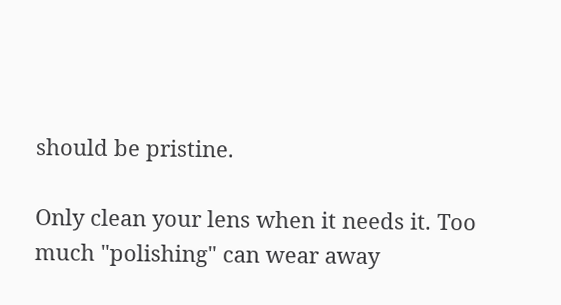should be pristine.

Only clean your lens when it needs it. Too much "polishing" can wear away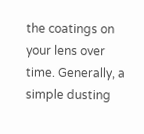the coatings on your lens over time. Generally, a simple dusting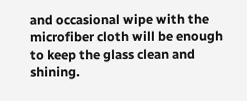and occasional wipe with the microfiber cloth will be enough to keep the glass clean and shining.